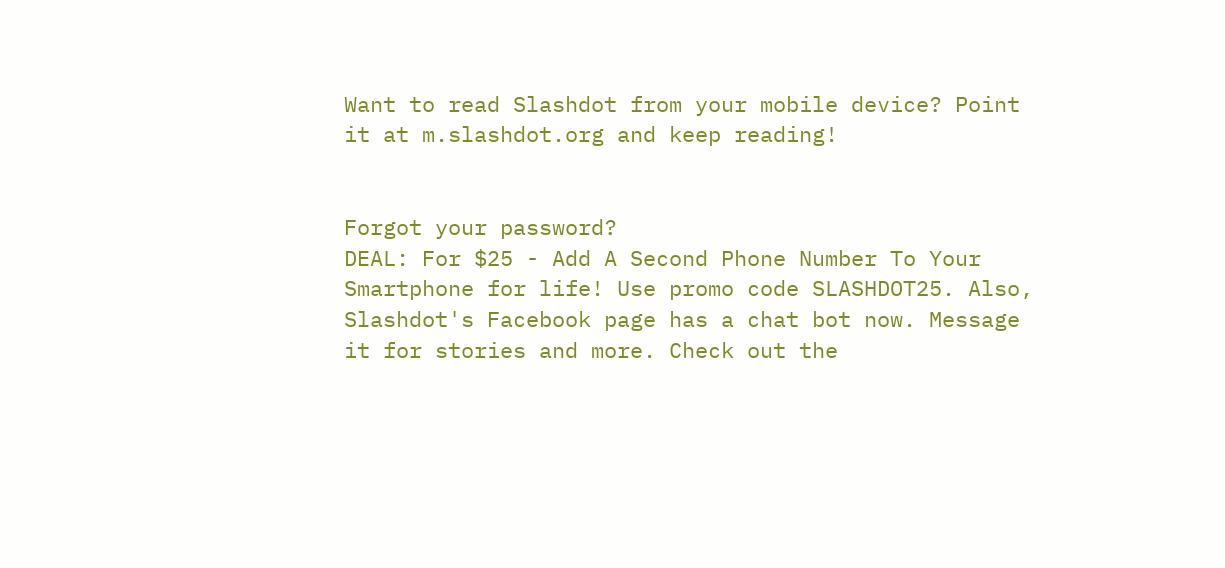Want to read Slashdot from your mobile device? Point it at m.slashdot.org and keep reading!


Forgot your password?
DEAL: For $25 - Add A Second Phone Number To Your Smartphone for life! Use promo code SLASHDOT25. Also, Slashdot's Facebook page has a chat bot now. Message it for stories and more. Check out the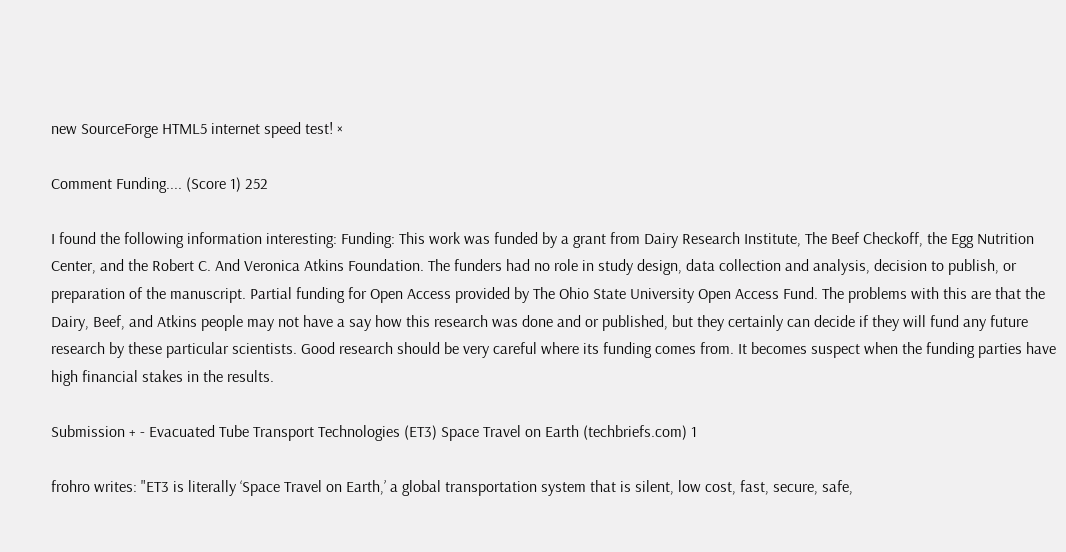new SourceForge HTML5 internet speed test! ×

Comment Funding.... (Score 1) 252

I found the following information interesting: Funding: This work was funded by a grant from Dairy Research Institute, The Beef Checkoff, the Egg Nutrition Center, and the Robert C. And Veronica Atkins Foundation. The funders had no role in study design, data collection and analysis, decision to publish, or preparation of the manuscript. Partial funding for Open Access provided by The Ohio State University Open Access Fund. The problems with this are that the Dairy, Beef, and Atkins people may not have a say how this research was done and or published, but they certainly can decide if they will fund any future research by these particular scientists. Good research should be very careful where its funding comes from. It becomes suspect when the funding parties have high financial stakes in the results.

Submission + - Evacuated Tube Transport Technologies (ET3) Space Travel on Earth (techbriefs.com) 1

frohro writes: "ET3 is literally ‘Space Travel on Earth,’ a global transportation system that is silent, low cost, fast, secure, safe,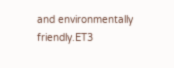and environmentally friendly.ET3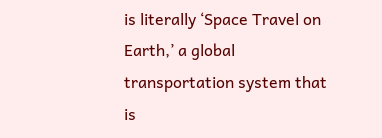is literally ‘Space Travel on Earth,’ a global transportation system that is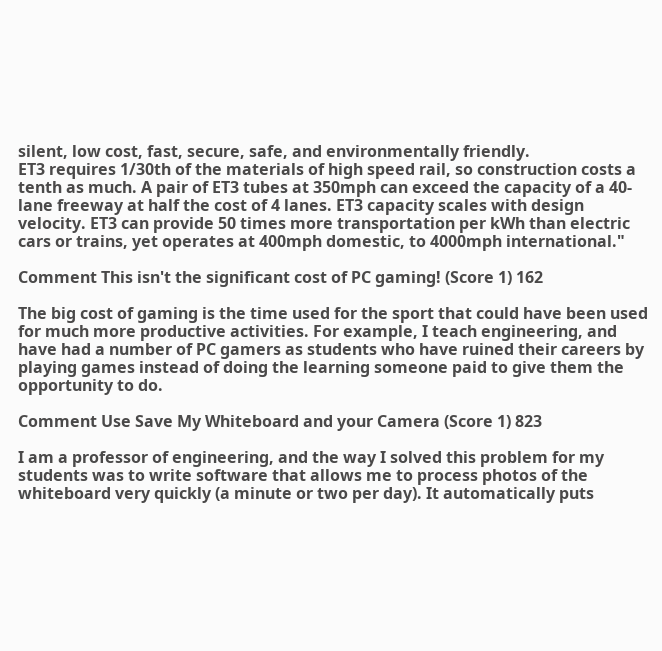silent, low cost, fast, secure, safe, and environmentally friendly.
ET3 requires 1/30th of the materials of high speed rail, so construction costs a tenth as much. A pair of ET3 tubes at 350mph can exceed the capacity of a 40-lane freeway at half the cost of 4 lanes. ET3 capacity scales with design velocity. ET3 can provide 50 times more transportation per kWh than electric cars or trains, yet operates at 400mph domestic, to 4000mph international."

Comment This isn't the significant cost of PC gaming! (Score 1) 162

The big cost of gaming is the time used for the sport that could have been used for much more productive activities. For example, I teach engineering, and have had a number of PC gamers as students who have ruined their careers by playing games instead of doing the learning someone paid to give them the opportunity to do.

Comment Use Save My Whiteboard and your Camera (Score 1) 823

I am a professor of engineering, and the way I solved this problem for my students was to write software that allows me to process photos of the whiteboard very quickly (a minute or two per day). It automatically puts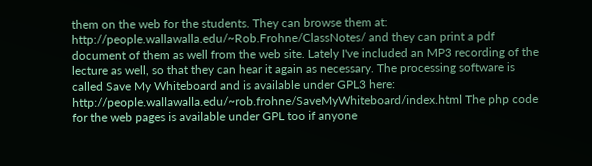them on the web for the students. They can browse them at: http://people.wallawalla.edu/~Rob.Frohne/ClassNotes/ and they can print a pdf document of them as well from the web site. Lately I've included an MP3 recording of the lecture as well, so that they can hear it again as necessary. The processing software is called Save My Whiteboard and is available under GPL3 here: http://people.wallawalla.edu/~rob.frohne/SaveMyWhiteboard/index.html The php code for the web pages is available under GPL too if anyone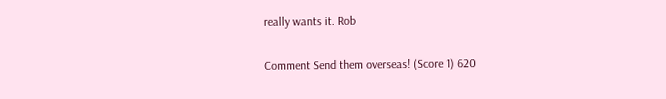really wants it. Rob

Comment Send them overseas! (Score 1) 620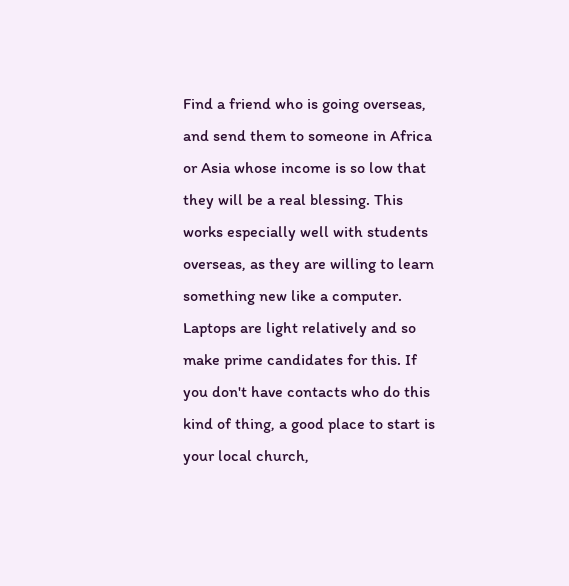Find a friend who is going overseas, and send them to someone in Africa or Asia whose income is so low that they will be a real blessing. This works especially well with students overseas, as they are willing to learn something new like a computer. Laptops are light relatively and so make prime candidates for this. If you don't have contacts who do this kind of thing, a good place to start is your local church,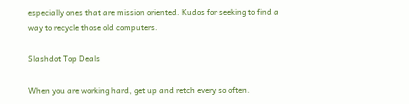especially ones that are mission oriented. Kudos for seeking to find a way to recycle those old computers.

Slashdot Top Deals

When you are working hard, get up and retch every so often.